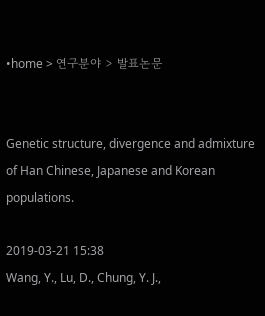•home > 연구분야 > 발표논문


Genetic structure, divergence and admixture of Han Chinese, Japanese and Korean populations.

2019-03-21 15:38
Wang, Y., Lu, D., Chung, Y. J.,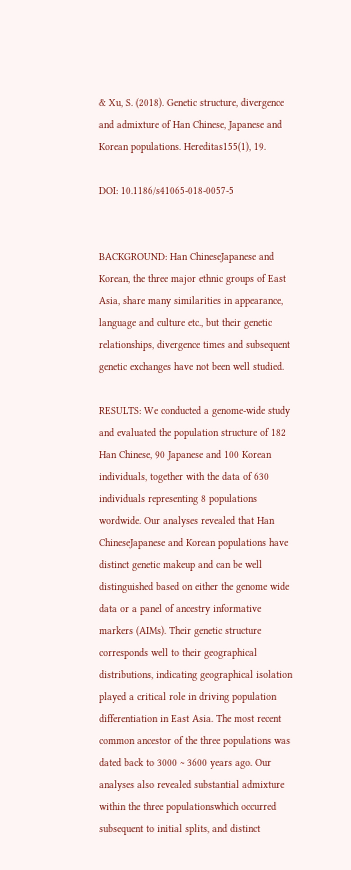& Xu, S. (2018). Genetic structure, divergence and admixture of Han Chinese, Japanese and Korean populations. Hereditas155(1), 19.

DOI: 10.1186/s41065-018-0057-5


BACKGROUND: Han ChineseJapanese and Korean, the three major ethnic groups of East Asia, share many similarities in appearance, language and culture etc., but their genetic relationships, divergence times and subsequent genetic exchanges have not been well studied.

RESULTS: We conducted a genome-wide study and evaluated the population structure of 182 Han Chinese, 90 Japanese and 100 Korean individuals, together with the data of 630 individuals representing 8 populations wordwide. Our analyses revealed that Han ChineseJapanese and Korean populations have distinct genetic makeup and can be well distinguished based on either the genome wide data or a panel of ancestry informative markers (AIMs). Their genetic structure corresponds well to their geographical distributions, indicating geographical isolation played a critical role in driving population differentiation in East Asia. The most recent common ancestor of the three populations was dated back to 3000 ~ 3600 years ago. Our analyses also revealed substantial admixture within the three populationswhich occurred subsequent to initial splits, and distinct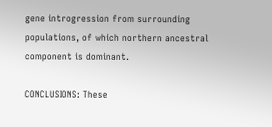gene introgression from surrounding populations, of which northern ancestral component is dominant.

CONCLUSIONS: These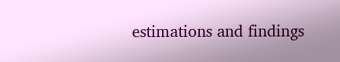estimations and findings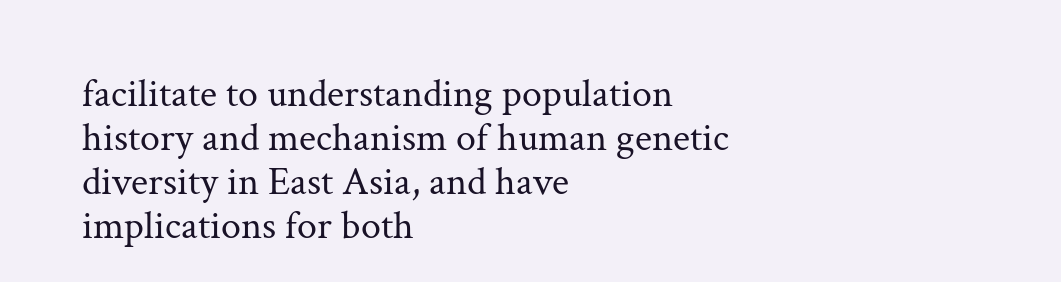facilitate to understanding population history and mechanism of human genetic diversity in East Asia, and have implications for both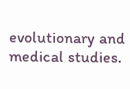evolutionary and medical studies.